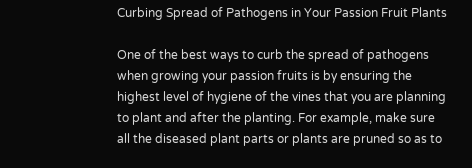Curbing Spread of Pathogens in Your Passion Fruit Plants

One of the best ways to curb the spread of pathogens when growing your passion fruits is by ensuring the highest level of hygiene of the vines that you are planning to plant and after the planting. For example, make sure all the diseased plant parts or plants are pruned so as to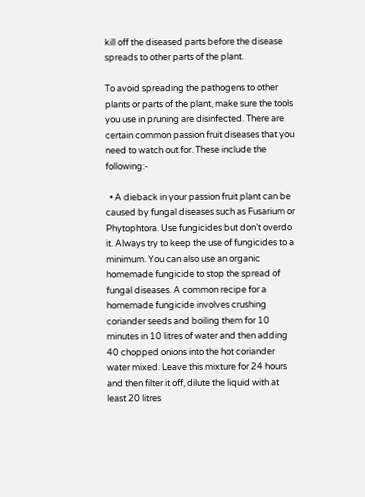kill off the diseased parts before the disease spreads to other parts of the plant.

To avoid spreading the pathogens to other plants or parts of the plant, make sure the tools you use in pruning are disinfected. There are certain common passion fruit diseases that you need to watch out for. These include the following:-

  • A dieback in your passion fruit plant can be caused by fungal diseases such as Fusarium or Phytophtora. Use fungicides but don’t overdo it. Always try to keep the use of fungicides to a minimum. You can also use an organic homemade fungicide to stop the spread of fungal diseases. A common recipe for a homemade fungicide involves crushing coriander seeds and boiling them for 10 minutes in 10 litres of water and then adding 40 chopped onions into the hot coriander water mixed. Leave this mixture for 24 hours and then filter it off, dilute the liquid with at least 20 litres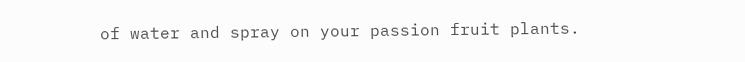of water and spray on your passion fruit plants.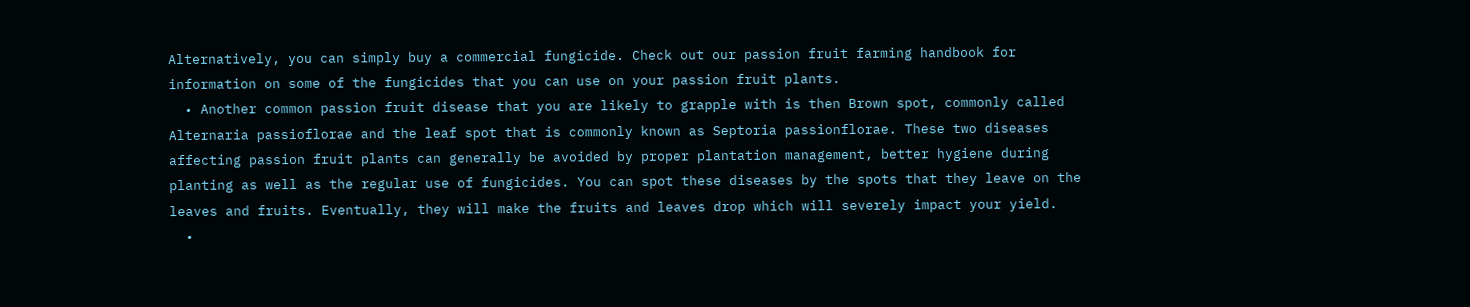Alternatively, you can simply buy a commercial fungicide. Check out our passion fruit farming handbook for information on some of the fungicides that you can use on your passion fruit plants.
  • Another common passion fruit disease that you are likely to grapple with is then Brown spot, commonly called Alternaria passioflorae and the leaf spot that is commonly known as Septoria passionflorae. These two diseases affecting passion fruit plants can generally be avoided by proper plantation management, better hygiene during planting as well as the regular use of fungicides. You can spot these diseases by the spots that they leave on the leaves and fruits. Eventually, they will make the fruits and leaves drop which will severely impact your yield.
  •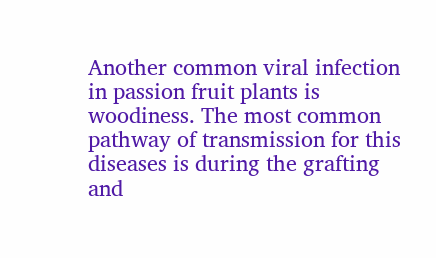Another common viral infection in passion fruit plants is woodiness. The most common pathway of transmission for this diseases is during the grafting and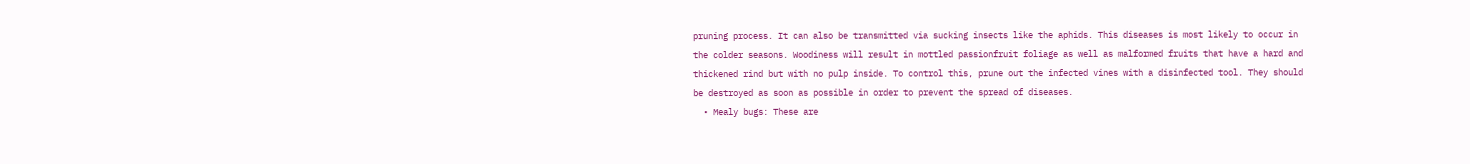pruning process. It can also be transmitted via sucking insects like the aphids. This diseases is most likely to occur in the colder seasons. Woodiness will result in mottled passionfruit foliage as well as malformed fruits that have a hard and thickened rind but with no pulp inside. To control this, prune out the infected vines with a disinfected tool. They should be destroyed as soon as possible in order to prevent the spread of diseases.
  • Mealy bugs: These are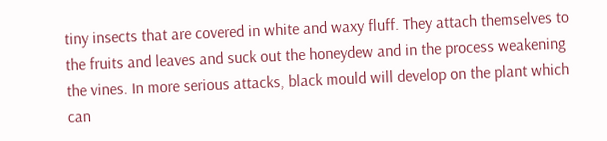tiny insects that are covered in white and waxy fluff. They attach themselves to the fruits and leaves and suck out the honeydew and in the process weakening the vines. In more serious attacks, black mould will develop on the plant which can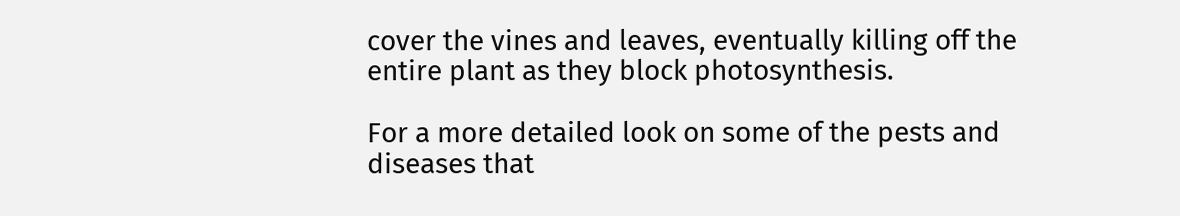cover the vines and leaves, eventually killing off the entire plant as they block photosynthesis.

For a more detailed look on some of the pests and diseases that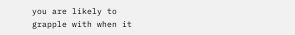you are likely to grapple with when it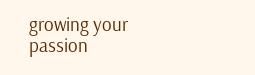growing your passion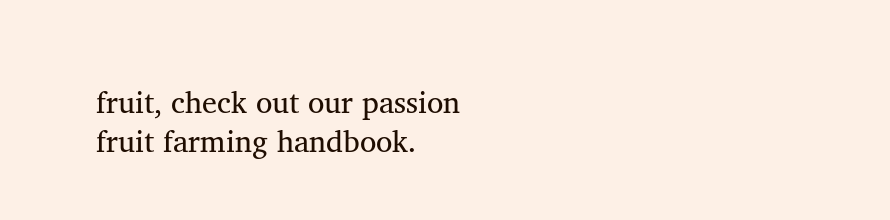fruit, check out our passion fruit farming handbook.